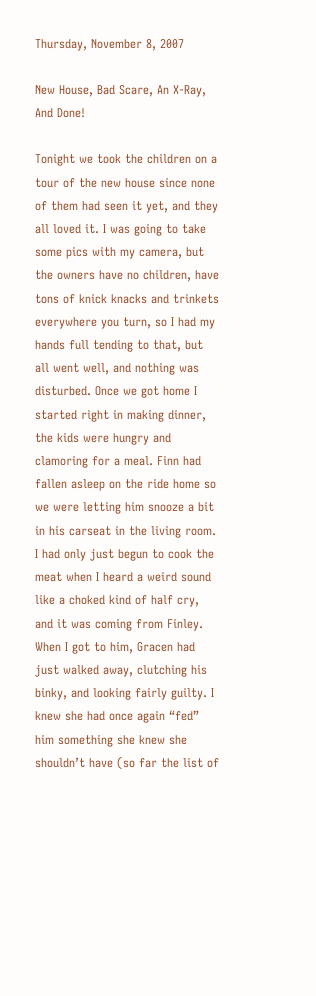Thursday, November 8, 2007

New House, Bad Scare, An X-Ray, And Done!

Tonight we took the children on a tour of the new house since none of them had seen it yet, and they all loved it. I was going to take some pics with my camera, but the owners have no children, have tons of knick knacks and trinkets everywhere you turn, so I had my hands full tending to that, but all went well, and nothing was disturbed. Once we got home I started right in making dinner, the kids were hungry and clamoring for a meal. Finn had fallen asleep on the ride home so we were letting him snooze a bit in his carseat in the living room.
I had only just begun to cook the meat when I heard a weird sound like a choked kind of half cry, and it was coming from Finley. When I got to him, Gracen had just walked away, clutching his binky, and looking fairly guilty. I knew she had once again “fed” him something she knew she shouldn’t have (so far the list of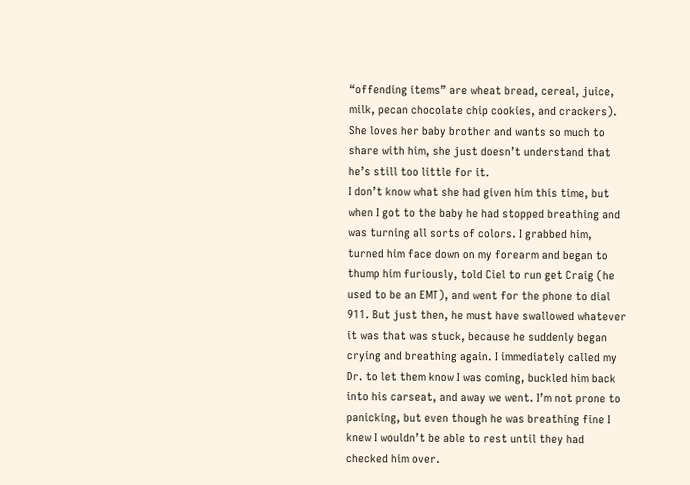“offending items” are wheat bread, cereal, juice, milk, pecan chocolate chip cookies, and crackers). She loves her baby brother and wants so much to share with him, she just doesn’t understand that he’s still too little for it.
I don’t know what she had given him this time, but when I got to the baby he had stopped breathing and was turning all sorts of colors. I grabbed him, turned him face down on my forearm and began to thump him furiously, told Ciel to run get Craig (he used to be an EMT), and went for the phone to dial 911. But just then, he must have swallowed whatever it was that was stuck, because he suddenly began crying and breathing again. I immediately called my Dr. to let them know I was coming, buckled him back into his carseat, and away we went. I’m not prone to panicking, but even though he was breathing fine I knew I wouldn’t be able to rest until they had checked him over.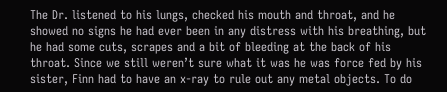The Dr. listened to his lungs, checked his mouth and throat, and he showed no signs he had ever been in any distress with his breathing, but he had some cuts, scrapes and a bit of bleeding at the back of his throat. Since we still weren’t sure what it was he was force fed by his sister, Finn had to have an x-ray to rule out any metal objects. To do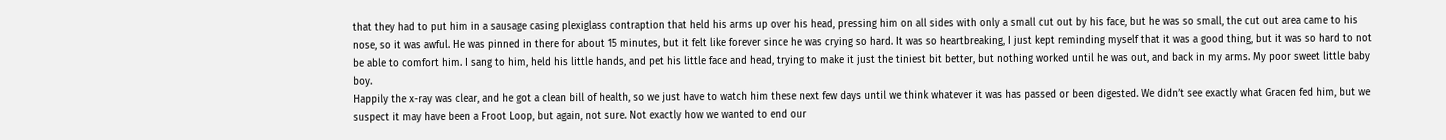that they had to put him in a sausage casing plexiglass contraption that held his arms up over his head, pressing him on all sides with only a small cut out by his face, but he was so small, the cut out area came to his nose, so it was awful. He was pinned in there for about 15 minutes, but it felt like forever since he was crying so hard. It was so heartbreaking, I just kept reminding myself that it was a good thing, but it was so hard to not be able to comfort him. I sang to him, held his little hands, and pet his little face and head, trying to make it just the tiniest bit better, but nothing worked until he was out, and back in my arms. My poor sweet little baby boy.
Happily the x-ray was clear, and he got a clean bill of health, so we just have to watch him these next few days until we think whatever it was has passed or been digested. We didn’t see exactly what Gracen fed him, but we suspect it may have been a Froot Loop, but again, not sure. Not exactly how we wanted to end our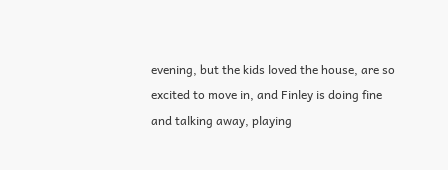evening, but the kids loved the house, are so excited to move in, and Finley is doing fine and talking away, playing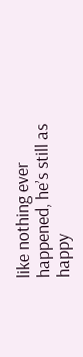like nothing ever happened, he’s still as happy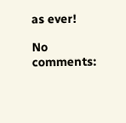as ever!

No comments: